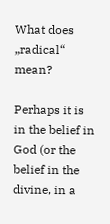What does „radical“ mean?

Perhaps it is in the belief in God (or the belief in the divine, in a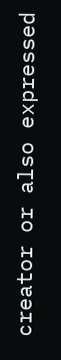creator or also expressed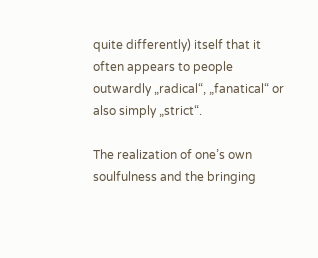quite differently) itself that it often appears to people outwardly „radical“, „fanatical“ or also simply „strict“.

The realization of one’s own soulfulness and the bringing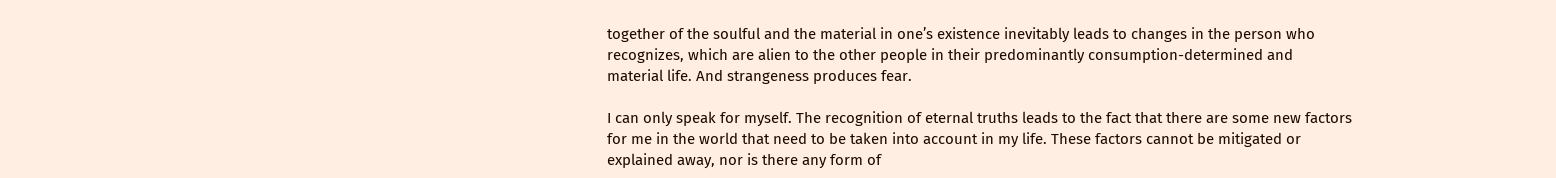together of the soulful and the material in one’s existence inevitably leads to changes in the person who recognizes, which are alien to the other people in their predominantly consumption-determined and material life. And strangeness produces fear.

I can only speak for myself. The recognition of eternal truths leads to the fact that there are some new factors for me in the world that need to be taken into account in my life. These factors cannot be mitigated or explained away, nor is there any form of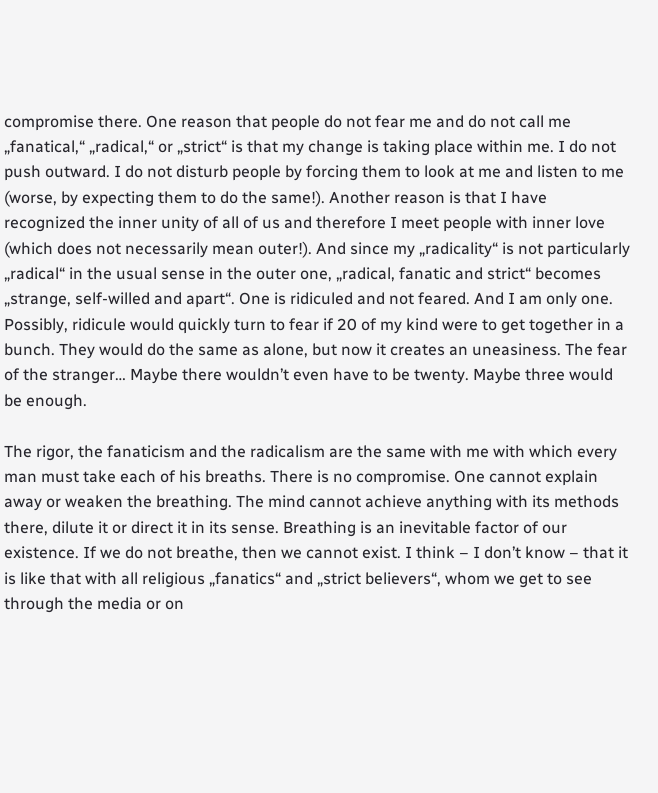compromise there. One reason that people do not fear me and do not call me „fanatical,“ „radical,“ or „strict“ is that my change is taking place within me. I do not push outward. I do not disturb people by forcing them to look at me and listen to me (worse, by expecting them to do the same!). Another reason is that I have recognized the inner unity of all of us and therefore I meet people with inner love (which does not necessarily mean outer!). And since my „radicality“ is not particularly „radical“ in the usual sense in the outer one, „radical, fanatic and strict“ becomes „strange, self-willed and apart“. One is ridiculed and not feared. And I am only one. Possibly, ridicule would quickly turn to fear if 20 of my kind were to get together in a bunch. They would do the same as alone, but now it creates an uneasiness. The fear of the stranger… Maybe there wouldn’t even have to be twenty. Maybe three would be enough.

The rigor, the fanaticism and the radicalism are the same with me with which every man must take each of his breaths. There is no compromise. One cannot explain away or weaken the breathing. The mind cannot achieve anything with its methods there, dilute it or direct it in its sense. Breathing is an inevitable factor of our existence. If we do not breathe, then we cannot exist. I think – I don’t know – that it is like that with all religious „fanatics“ and „strict believers“, whom we get to see through the media or on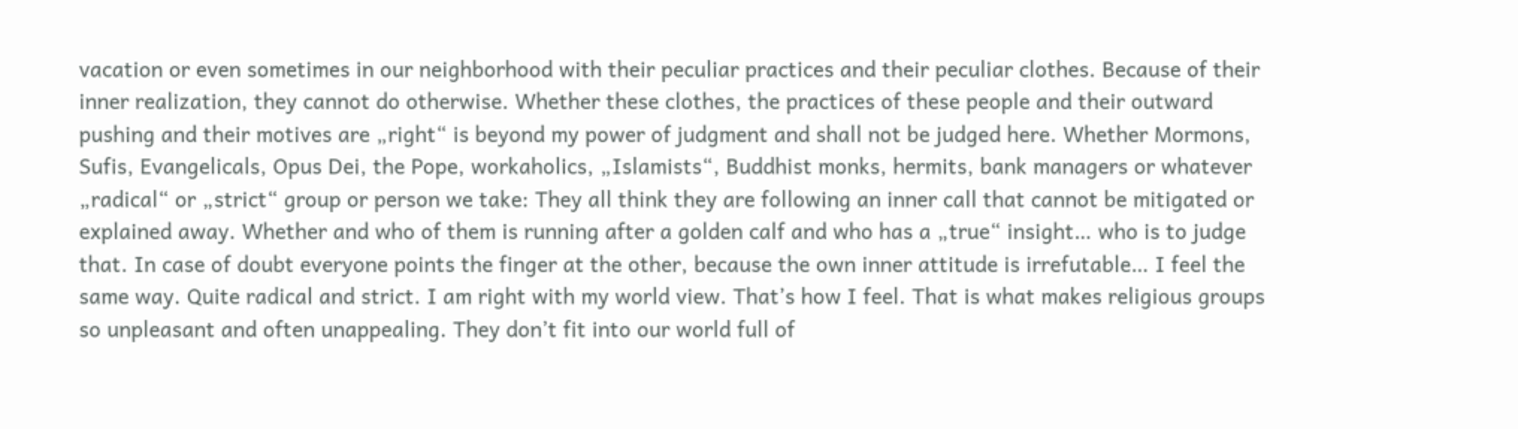vacation or even sometimes in our neighborhood with their peculiar practices and their peculiar clothes. Because of their inner realization, they cannot do otherwise. Whether these clothes, the practices of these people and their outward pushing and their motives are „right“ is beyond my power of judgment and shall not be judged here. Whether Mormons, Sufis, Evangelicals, Opus Dei, the Pope, workaholics, „Islamists“, Buddhist monks, hermits, bank managers or whatever „radical“ or „strict“ group or person we take: They all think they are following an inner call that cannot be mitigated or explained away. Whether and who of them is running after a golden calf and who has a „true“ insight… who is to judge that. In case of doubt everyone points the finger at the other, because the own inner attitude is irrefutable… I feel the same way. Quite radical and strict. I am right with my world view. That’s how I feel. That is what makes religious groups so unpleasant and often unappealing. They don’t fit into our world full of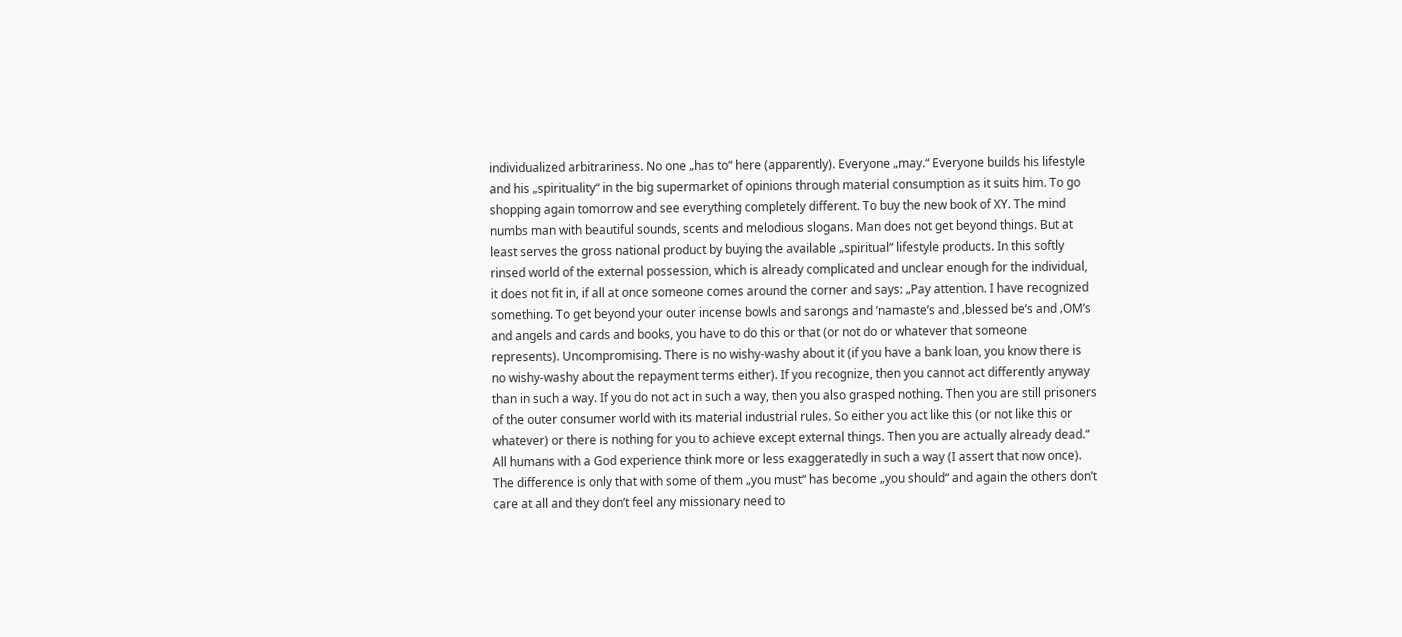individualized arbitrariness. No one „has to“ here (apparently). Everyone „may.“ Everyone builds his lifestyle and his „spirituality“ in the big supermarket of opinions through material consumption as it suits him. To go shopping again tomorrow and see everything completely different. To buy the new book of XY. The mind numbs man with beautiful sounds, scents and melodious slogans. Man does not get beyond things. But at least serves the gross national product by buying the available „spiritual“ lifestyle products. In this softly rinsed world of the external possession, which is already complicated and unclear enough for the individual, it does not fit in, if all at once someone comes around the corner and says: „Pay attention. I have recognized something. To get beyond your outer incense bowls and sarongs and ’namaste’s and ‚blessed be’s and ‚OM’s and angels and cards and books, you have to do this or that (or not do or whatever that someone represents). Uncompromising. There is no wishy-washy about it (if you have a bank loan, you know there is no wishy-washy about the repayment terms either). If you recognize, then you cannot act differently anyway than in such a way. If you do not act in such a way, then you also grasped nothing. Then you are still prisoners of the outer consumer world with its material industrial rules. So either you act like this (or not like this or whatever) or there is nothing for you to achieve except external things. Then you are actually already dead.“ All humans with a God experience think more or less exaggeratedly in such a way (I assert that now once). The difference is only that with some of them „you must“ has become „you should“ and again the others don’t care at all and they don’t feel any missionary need to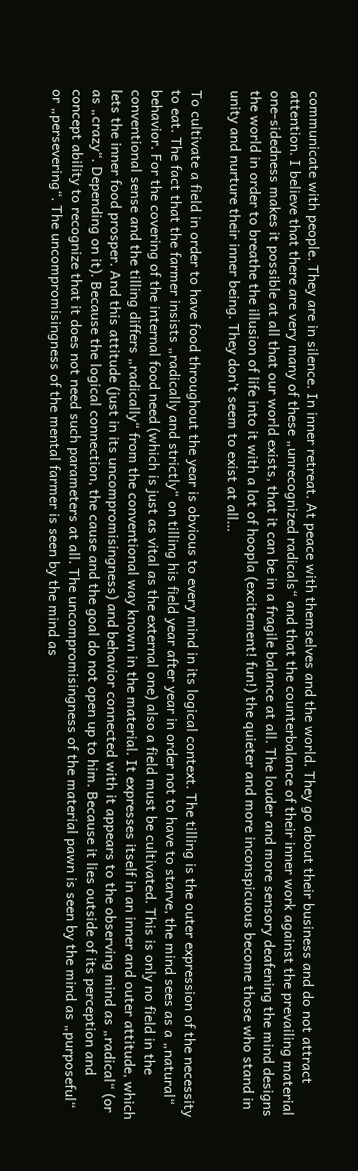communicate with people. They are in silence. In inner retreat. At peace with themselves and the world. They go about their business and do not attract attention. I believe that there are very many of these „unrecognized radicals“ and that the counterbalance of their inner work against the prevailing material one-sidedness makes it possible at all that our world exists, that it can be in a fragile balance at all. The louder and more sensory deafening the mind designs the world in order to breathe the illusion of life into it with a lot of hoopla (excitement! fun!) the quieter and more inconspicuous become those who stand in unity and nurture their inner being. They don’t seem to exist at all…

To cultivate a field in order to have food throughout the year is obvious to every mind in its logical context. The tilling is the outer expression of the necessity to eat. The fact that the farmer insists „radically and strictly“ on tilling his field year after year in order not to have to starve, the mind sees as a „natural“ behavior. For the covering of the internal food need (which is just as vital as the external one) also a field must be cultivated. This is only no field in the conventional sense and the tilling differs „radically“ from the conventional way known in the material. It expresses itself in an inner and outer attitude, which lets the inner food prosper. And this attitude (just in its uncompromisingness) and behavior connected with it appears to the observing mind as „radical“ (or as „crazy“. Depending on it). Because the logical connection, the cause and the goal do not open up to him. Because it lies outside of its perception and concept ability to recognize that it does not need such parameters at all. The uncompromisingness of the material pawn is seen by the mind as „purposeful“ or „persevering“. The uncompromisingness of the mental farmer is seen by the mind as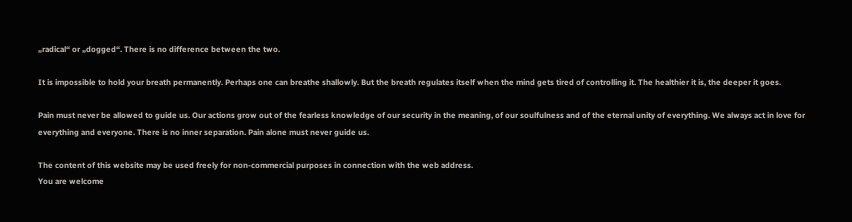„radical“ or „dogged“. There is no difference between the two.

It is impossible to hold your breath permanently. Perhaps one can breathe shallowly. But the breath regulates itself when the mind gets tired of controlling it. The healthier it is, the deeper it goes.

Pain must never be allowed to guide us. Our actions grow out of the fearless knowledge of our security in the meaning, of our soulfulness and of the eternal unity of everything. We always act in love for everything and everyone. There is no inner separation. Pain alone must never guide us.

The content of this website may be used freely for non-commercial purposes in connection with the web address.
You are welcome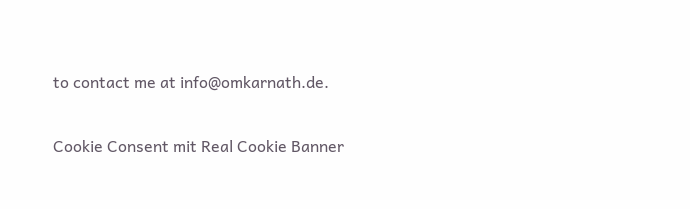to contact me at info@omkarnath.de.

Cookie Consent mit Real Cookie Banner